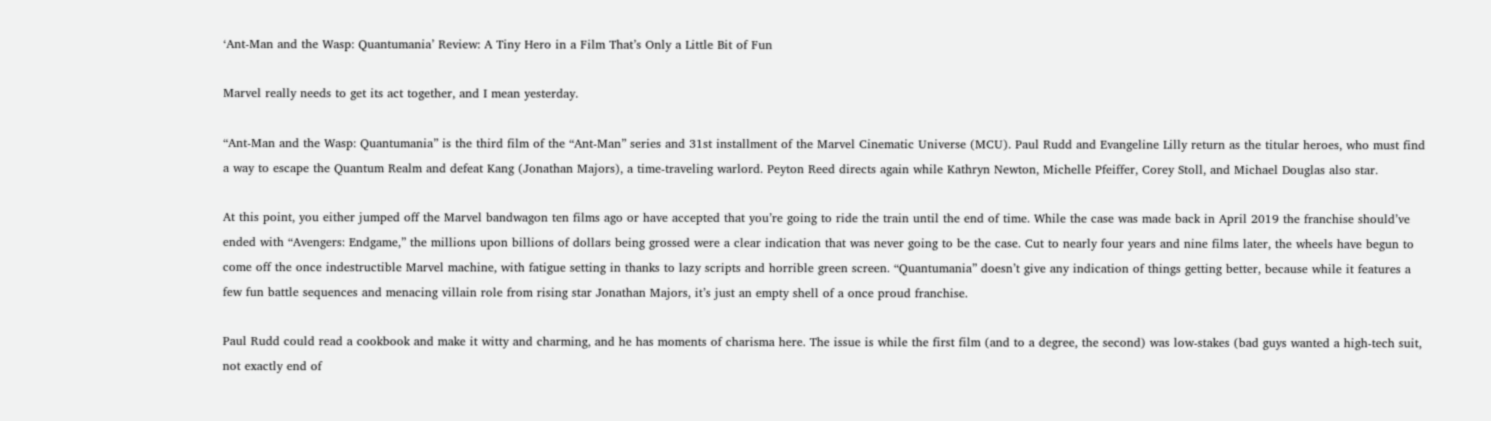‘Ant-Man and the Wasp: Quantumania’ Review: A Tiny Hero in a Film That’s Only a Little Bit of Fun

Marvel really needs to get its act together, and I mean yesterday.

“Ant-Man and the Wasp: Quantumania” is the third film of the “Ant-Man” series and 31st installment of the Marvel Cinematic Universe (MCU). Paul Rudd and Evangeline Lilly return as the titular heroes, who must find a way to escape the Quantum Realm and defeat Kang (Jonathan Majors), a time-traveling warlord. Peyton Reed directs again while Kathryn Newton, Michelle Pfeiffer, Corey Stoll, and Michael Douglas also star.

At this point, you either jumped off the Marvel bandwagon ten films ago or have accepted that you’re going to ride the train until the end of time. While the case was made back in April 2019 the franchise should’ve ended with “Avengers: Endgame,” the millions upon billions of dollars being grossed were a clear indication that was never going to be the case. Cut to nearly four years and nine films later, the wheels have begun to come off the once indestructible Marvel machine, with fatigue setting in thanks to lazy scripts and horrible green screen. “Quantumania” doesn’t give any indication of things getting better, because while it features a few fun battle sequences and menacing villain role from rising star Jonathan Majors, it’s just an empty shell of a once proud franchise.

Paul Rudd could read a cookbook and make it witty and charming, and he has moments of charisma here. The issue is while the first film (and to a degree, the second) was low-stakes (bad guys wanted a high-tech suit, not exactly end of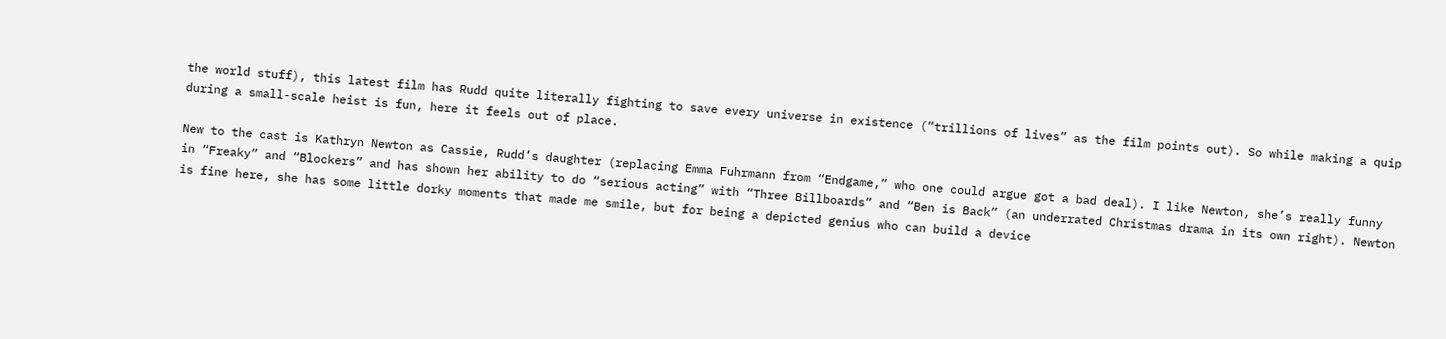the world stuff), this latest film has Rudd quite literally fighting to save every universe in existence (“trillions of lives” as the film points out). So while making a quip during a small-scale heist is fun, here it feels out of place.

New to the cast is Kathryn Newton as Cassie, Rudd’s daughter (replacing Emma Fuhrmann from “Endgame,” who one could argue got a bad deal). I like Newton, she’s really funny in “Freaky” and “Blockers” and has shown her ability to do “serious acting” with “Three Billboards” and “Ben is Back” (an underrated Christmas drama in its own right). Newton is fine here, she has some little dorky moments that made me smile, but for being a depicted genius who can build a device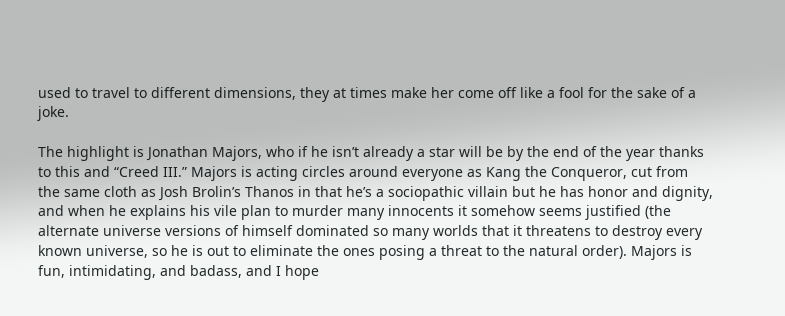used to travel to different dimensions, they at times make her come off like a fool for the sake of a joke.

The highlight is Jonathan Majors, who if he isn’t already a star will be by the end of the year thanks to this and “Creed III.” Majors is acting circles around everyone as Kang the Conqueror, cut from the same cloth as Josh Brolin’s Thanos in that he’s a sociopathic villain but he has honor and dignity, and when he explains his vile plan to murder many innocents it somehow seems justified (the alternate universe versions of himself dominated so many worlds that it threatens to destroy every known universe, so he is out to eliminate the ones posing a threat to the natural order). Majors is fun, intimidating, and badass, and I hope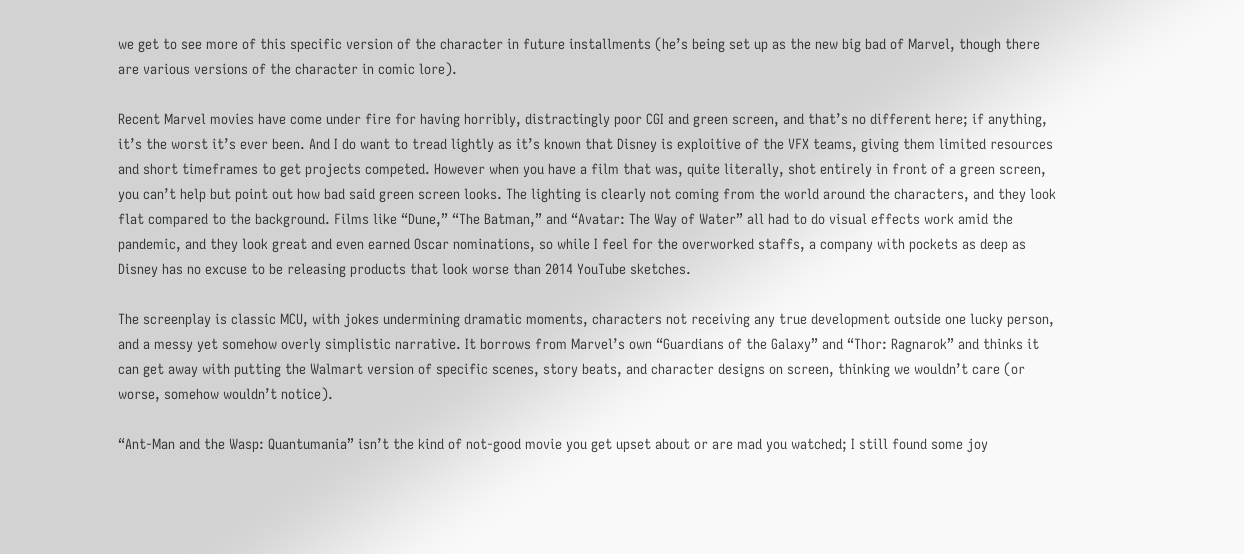we get to see more of this specific version of the character in future installments (he’s being set up as the new big bad of Marvel, though there are various versions of the character in comic lore).

Recent Marvel movies have come under fire for having horribly, distractingly poor CGI and green screen, and that’s no different here; if anything, it’s the worst it’s ever been. And I do want to tread lightly as it’s known that Disney is exploitive of the VFX teams, giving them limited resources and short timeframes to get projects competed. However when you have a film that was, quite literally, shot entirely in front of a green screen, you can’t help but point out how bad said green screen looks. The lighting is clearly not coming from the world around the characters, and they look flat compared to the background. Films like “Dune,” “The Batman,” and “Avatar: The Way of Water” all had to do visual effects work amid the pandemic, and they look great and even earned Oscar nominations, so while I feel for the overworked staffs, a company with pockets as deep as Disney has no excuse to be releasing products that look worse than 2014 YouTube sketches.

The screenplay is classic MCU, with jokes undermining dramatic moments, characters not receiving any true development outside one lucky person, and a messy yet somehow overly simplistic narrative. It borrows from Marvel’s own “Guardians of the Galaxy” and “Thor: Ragnarok” and thinks it can get away with putting the Walmart version of specific scenes, story beats, and character designs on screen, thinking we wouldn’t care (or worse, somehow wouldn’t notice).

“Ant-Man and the Wasp: Quantumania” isn’t the kind of not-good movie you get upset about or are mad you watched; I still found some joy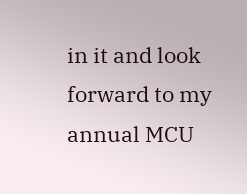in it and look forward to my annual MCU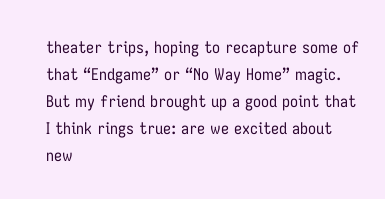theater trips, hoping to recapture some of that “Endgame” or “No Way Home” magic. But my friend brought up a good point that I think rings true: are we excited about new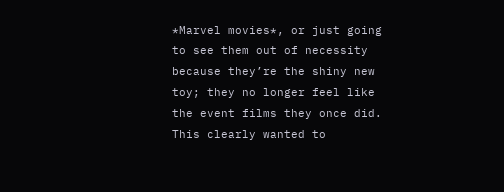*Marvel movies*, or just going to see them out of necessity because they’re the shiny new toy; they no longer feel like the event films they once did. This clearly wanted to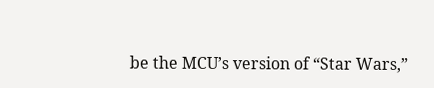be the MCU’s version of “Star Wars,”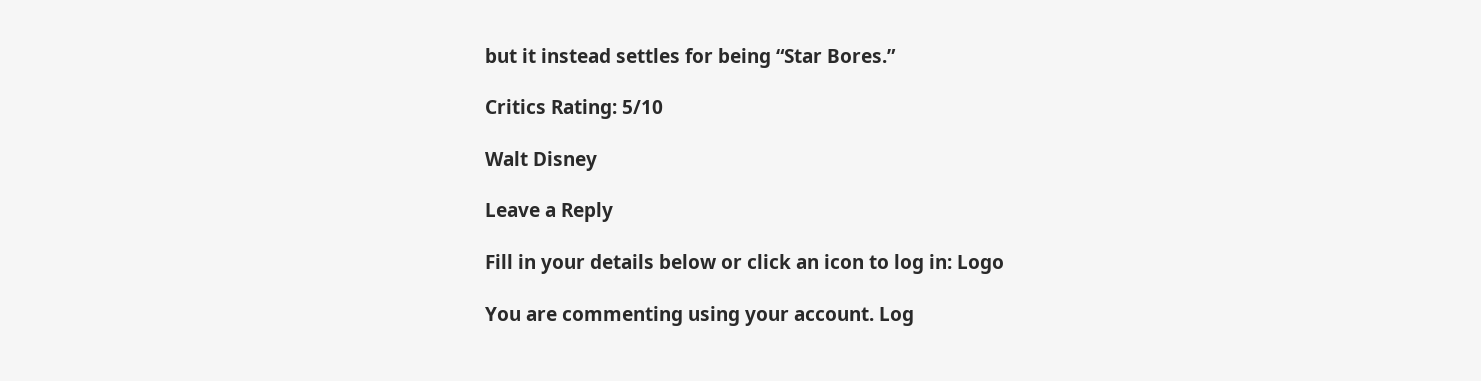but it instead settles for being “Star Bores.”

Critics Rating: 5/10

Walt Disney

Leave a Reply

Fill in your details below or click an icon to log in: Logo

You are commenting using your account. Log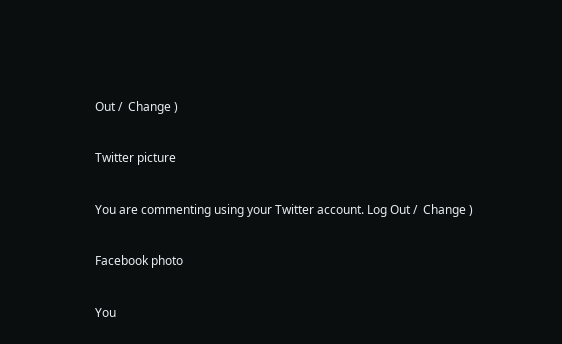Out /  Change )

Twitter picture

You are commenting using your Twitter account. Log Out /  Change )

Facebook photo

You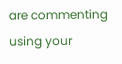are commenting using your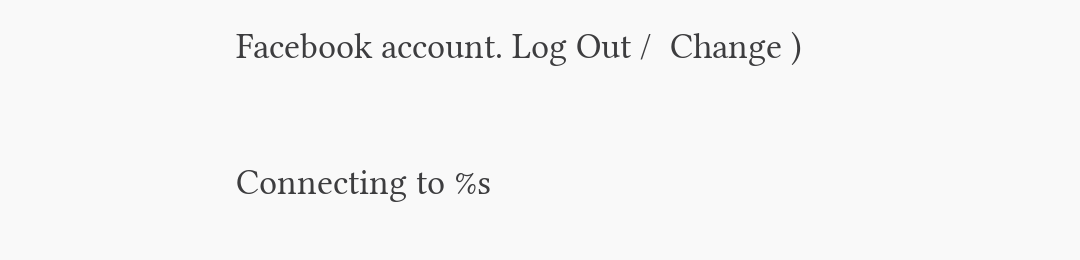Facebook account. Log Out /  Change )

Connecting to %s